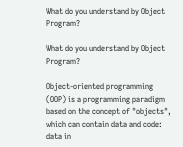What do you understand by Object Program?

What do you understand by Object Program?

Object-oriented programming (OOP) is a programming paradigm based on the concept of "objects", which can contain data and code: data in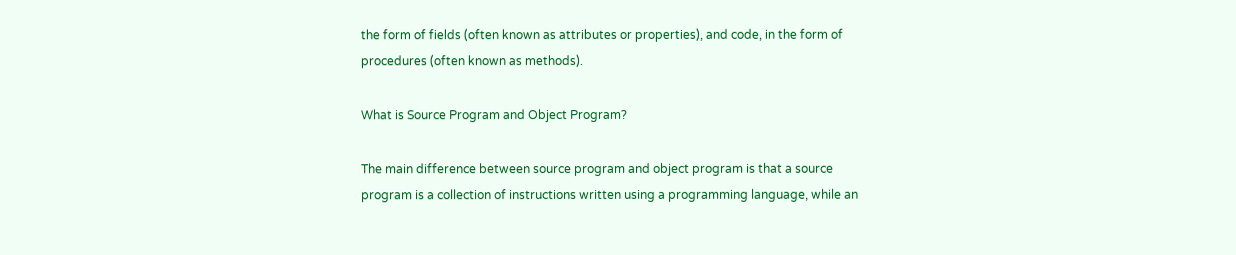the form of fields (often known as attributes or properties), and code, in the form of procedures (often known as methods).

What is Source Program and Object Program?

The main difference between source program and object program is that a source program is a collection of instructions written using a programming language, while an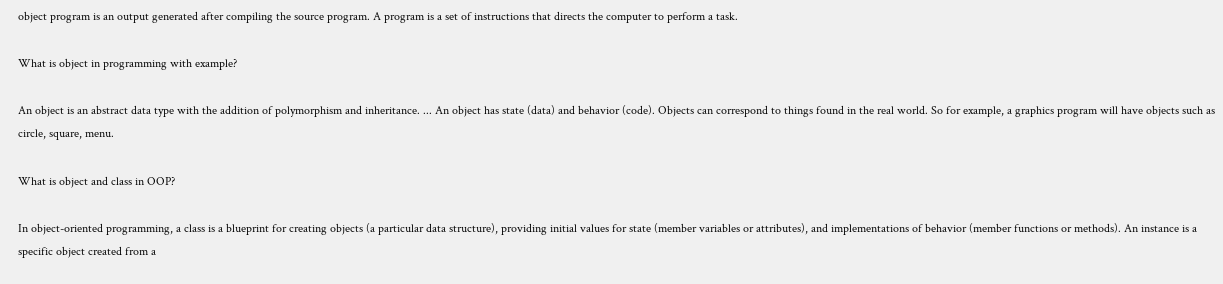object program is an output generated after compiling the source program. A program is a set of instructions that directs the computer to perform a task.

What is object in programming with example?

An object is an abstract data type with the addition of polymorphism and inheritance. ... An object has state (data) and behavior (code). Objects can correspond to things found in the real world. So for example, a graphics program will have objects such as circle, square, menu.

What is object and class in OOP?

In object-oriented programming, a class is a blueprint for creating objects (a particular data structure), providing initial values for state (member variables or attributes), and implementations of behavior (member functions or methods). An instance is a specific object created from a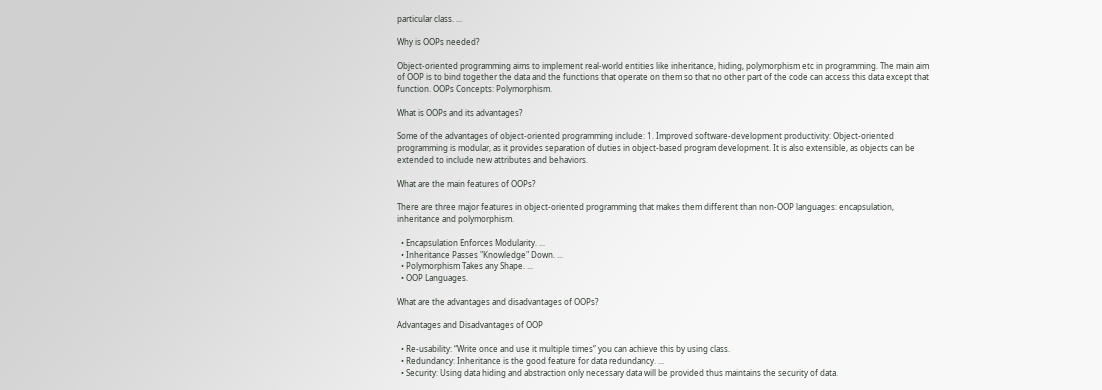particular class. ...

Why is OOPs needed?

Object-oriented programming aims to implement real-world entities like inheritance, hiding, polymorphism etc in programming. The main aim of OOP is to bind together the data and the functions that operate on them so that no other part of the code can access this data except that function. OOPs Concepts: Polymorphism.

What is OOPs and its advantages?

Some of the advantages of object-oriented programming include: 1. Improved software-development productivity: Object-oriented programming is modular, as it provides separation of duties in object-based program development. It is also extensible, as objects can be extended to include new attributes and behaviors.

What are the main features of OOPs?

There are three major features in object-oriented programming that makes them different than non-OOP languages: encapsulation, inheritance and polymorphism.

  • Encapsulation Enforces Modularity. ...
  • Inheritance Passes "Knowledge" Down. ...
  • Polymorphism Takes any Shape. ...
  • OOP Languages.

What are the advantages and disadvantages of OOPs?

Advantages and Disadvantages of OOP

  • Re-usability: “Write once and use it multiple times” you can achieve this by using class.
  • Redundancy: Inheritance is the good feature for data redundancy. ...
  • Security: Using data hiding and abstraction only necessary data will be provided thus maintains the security of data.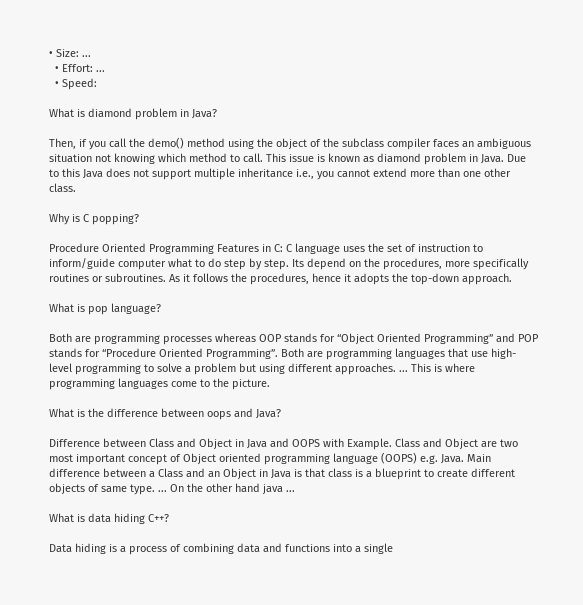• Size: ...
  • Effort: ...
  • Speed:

What is diamond problem in Java?

Then, if you call the demo() method using the object of the subclass compiler faces an ambiguous situation not knowing which method to call. This issue is known as diamond problem in Java. Due to this Java does not support multiple inheritance i.e., you cannot extend more than one other class.

Why is C popping?

Procedure Oriented Programming Features in C: C language uses the set of instruction to inform/guide computer what to do step by step. Its depend on the procedures, more specifically routines or subroutines. As it follows the procedures, hence it adopts the top-down approach.

What is pop language?

Both are programming processes whereas OOP stands for “Object Oriented Programming” and POP stands for “Procedure Oriented Programming”. Both are programming languages that use high-level programming to solve a problem but using different approaches. ... This is where programming languages come to the picture.

What is the difference between oops and Java?

Difference between Class and Object in Java and OOPS with Example. Class and Object are two most important concept of Object oriented programming language (OOPS) e.g. Java. Main difference between a Class and an Object in Java is that class is a blueprint to create different objects of same type. ... On the other hand java ...

What is data hiding C++?

Data hiding is a process of combining data and functions into a single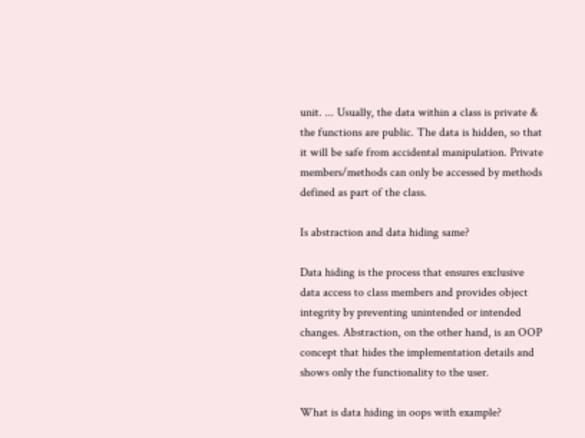unit. ... Usually, the data within a class is private & the functions are public. The data is hidden, so that it will be safe from accidental manipulation. Private members/methods can only be accessed by methods defined as part of the class.

Is abstraction and data hiding same?

Data hiding is the process that ensures exclusive data access to class members and provides object integrity by preventing unintended or intended changes. Abstraction, on the other hand, is an OOP concept that hides the implementation details and shows only the functionality to the user.

What is data hiding in oops with example?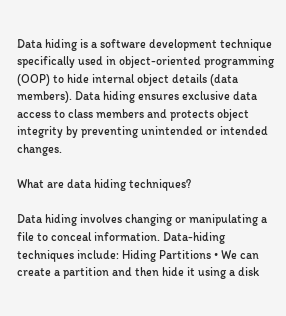Data hiding is a software development technique specifically used in object-oriented programming (OOP) to hide internal object details (data members). Data hiding ensures exclusive data access to class members and protects object integrity by preventing unintended or intended changes.

What are data hiding techniques?

Data hiding involves changing or manipulating a file to conceal information. Data-hiding techniques include: Hiding Partitions • We can create a partition and then hide it using a disk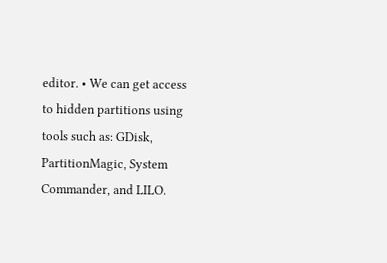editor. • We can get access to hidden partitions using tools such as: GDisk, PartitionMagic, System Commander, and LILO.